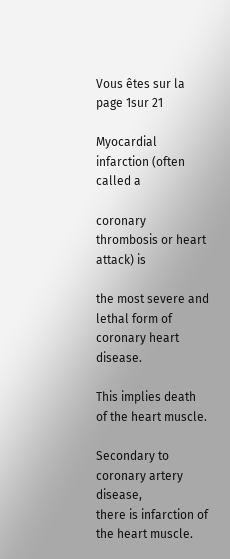Vous êtes sur la page 1sur 21

Myocardial infarction (often called a

coronary thrombosis or heart attack) is

the most severe and lethal form of
coronary heart disease.

This implies death of the heart muscle.

Secondary to coronary artery disease,
there is infarction of the heart muscle.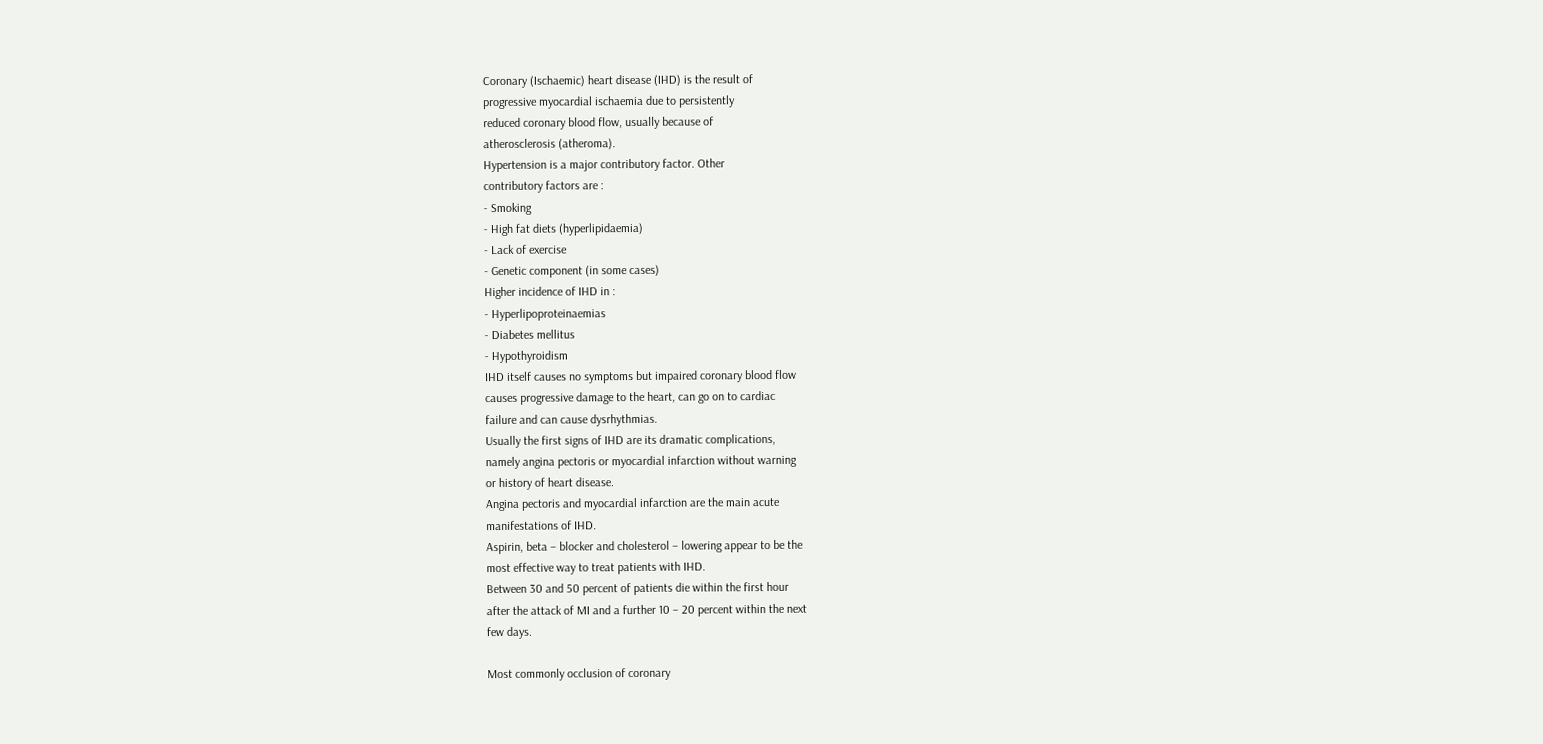Coronary (Ischaemic) heart disease (IHD) is the result of
progressive myocardial ischaemia due to persistently
reduced coronary blood flow, usually because of
atherosclerosis (atheroma).
Hypertension is a major contributory factor. Other
contributory factors are :
- Smoking
- High fat diets (hyperlipidaemia)
- Lack of exercise
- Genetic component (in some cases)
Higher incidence of IHD in :
- Hyperlipoproteinaemias
- Diabetes mellitus
- Hypothyroidism
IHD itself causes no symptoms but impaired coronary blood flow
causes progressive damage to the heart, can go on to cardiac
failure and can cause dysrhythmias.
Usually the first signs of IHD are its dramatic complications,
namely angina pectoris or myocardial infarction without warning
or history of heart disease.
Angina pectoris and myocardial infarction are the main acute
manifestations of IHD.
Aspirin, beta – blocker and cholesterol – lowering appear to be the
most effective way to treat patients with IHD.
Between 30 and 50 percent of patients die within the first hour
after the attack of MI and a further 10 – 20 percent within the next
few days.

Most commonly occlusion of coronary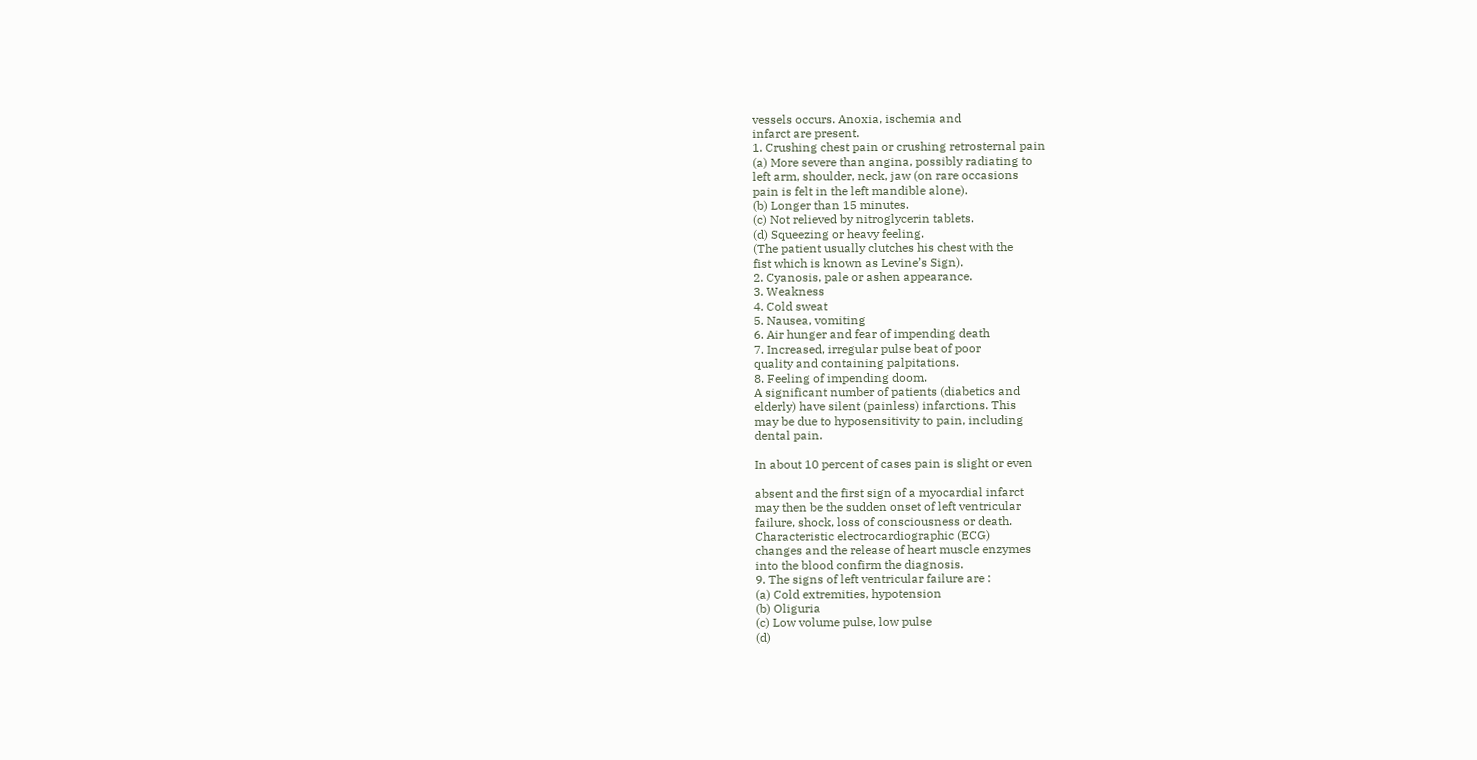vessels occurs. Anoxia, ischemia and
infarct are present.
1. Crushing chest pain or crushing retrosternal pain
(a) More severe than angina, possibly radiating to
left arm, shoulder, neck, jaw (on rare occasions
pain is felt in the left mandible alone).
(b) Longer than 15 minutes.
(c) Not relieved by nitroglycerin tablets.
(d) Squeezing or heavy feeling.
(The patient usually clutches his chest with the
fist which is known as Levine’s Sign).
2. Cyanosis, pale or ashen appearance.
3. Weakness
4. Cold sweat
5. Nausea, vomiting
6. Air hunger and fear of impending death
7. Increased, irregular pulse beat of poor
quality and containing palpitations.
8. Feeling of impending doom.
A significant number of patients (diabetics and
elderly) have silent (painless) infarctions. This
may be due to hyposensitivity to pain, including
dental pain.

In about 10 percent of cases pain is slight or even

absent and the first sign of a myocardial infarct
may then be the sudden onset of left ventricular
failure, shock, loss of consciousness or death.
Characteristic electrocardiographic (ECG)
changes and the release of heart muscle enzymes
into the blood confirm the diagnosis.
9. The signs of left ventricular failure are :
(a) Cold extremities, hypotension
(b) Oliguria
(c) Low volume pulse, low pulse
(d)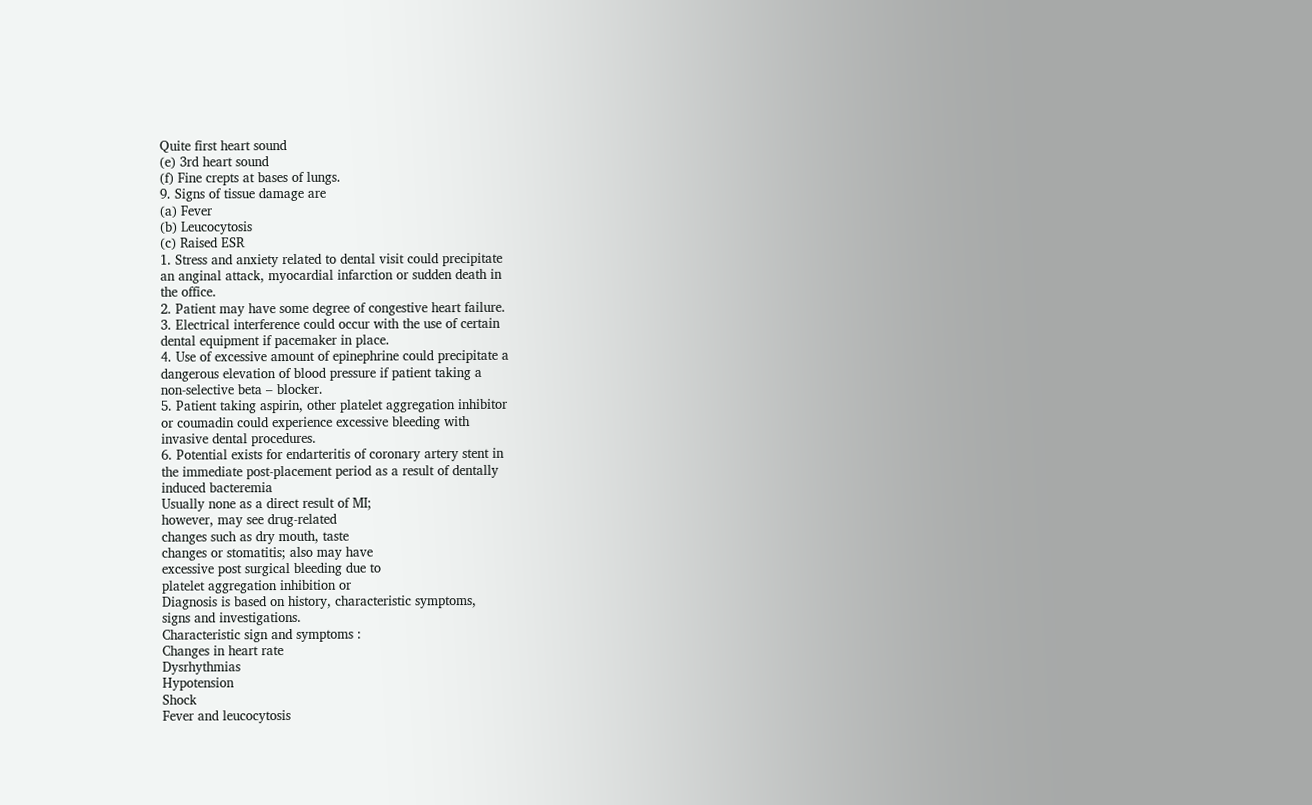Quite first heart sound
(e) 3rd heart sound
(f) Fine crepts at bases of lungs.
9. Signs of tissue damage are
(a) Fever
(b) Leucocytosis
(c) Raised ESR
1. Stress and anxiety related to dental visit could precipitate
an anginal attack, myocardial infarction or sudden death in
the office.
2. Patient may have some degree of congestive heart failure.
3. Electrical interference could occur with the use of certain
dental equipment if pacemaker in place.
4. Use of excessive amount of epinephrine could precipitate a
dangerous elevation of blood pressure if patient taking a
non-selective beta – blocker.
5. Patient taking aspirin, other platelet aggregation inhibitor
or coumadin could experience excessive bleeding with
invasive dental procedures.
6. Potential exists for endarteritis of coronary artery stent in
the immediate post-placement period as a result of dentally
induced bacteremia
Usually none as a direct result of MI;
however, may see drug-related
changes such as dry mouth, taste
changes or stomatitis; also may have
excessive post surgical bleeding due to
platelet aggregation inhibition or
Diagnosis is based on history, characteristic symptoms,
signs and investigations.
Characteristic sign and symptoms :
Changes in heart rate
Dysrhythmias
Hypotension
Shock
Fever and leucocytosis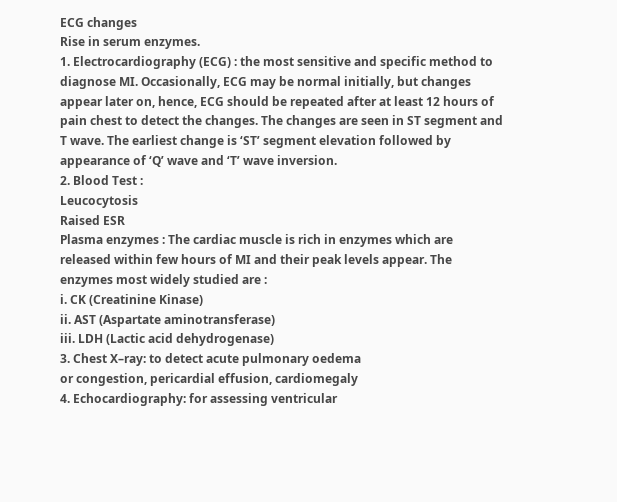ECG changes
Rise in serum enzymes.
1. Electrocardiography (ECG) : the most sensitive and specific method to
diagnose MI. Occasionally, ECG may be normal initially, but changes
appear later on, hence, ECG should be repeated after at least 12 hours of
pain chest to detect the changes. The changes are seen in ST segment and
T wave. The earliest change is ‘ST’ segment elevation followed by
appearance of ‘Q’ wave and ‘T’ wave inversion.
2. Blood Test :
Leucocytosis
Raised ESR
Plasma enzymes : The cardiac muscle is rich in enzymes which are
released within few hours of MI and their peak levels appear. The
enzymes most widely studied are :
i. CK (Creatinine Kinase)
ii. AST (Aspartate aminotransferase)
iii. LDH (Lactic acid dehydrogenase)
3. Chest X–ray: to detect acute pulmonary oedema
or congestion, pericardial effusion, cardiomegaly
4. Echocardiography: for assessing ventricular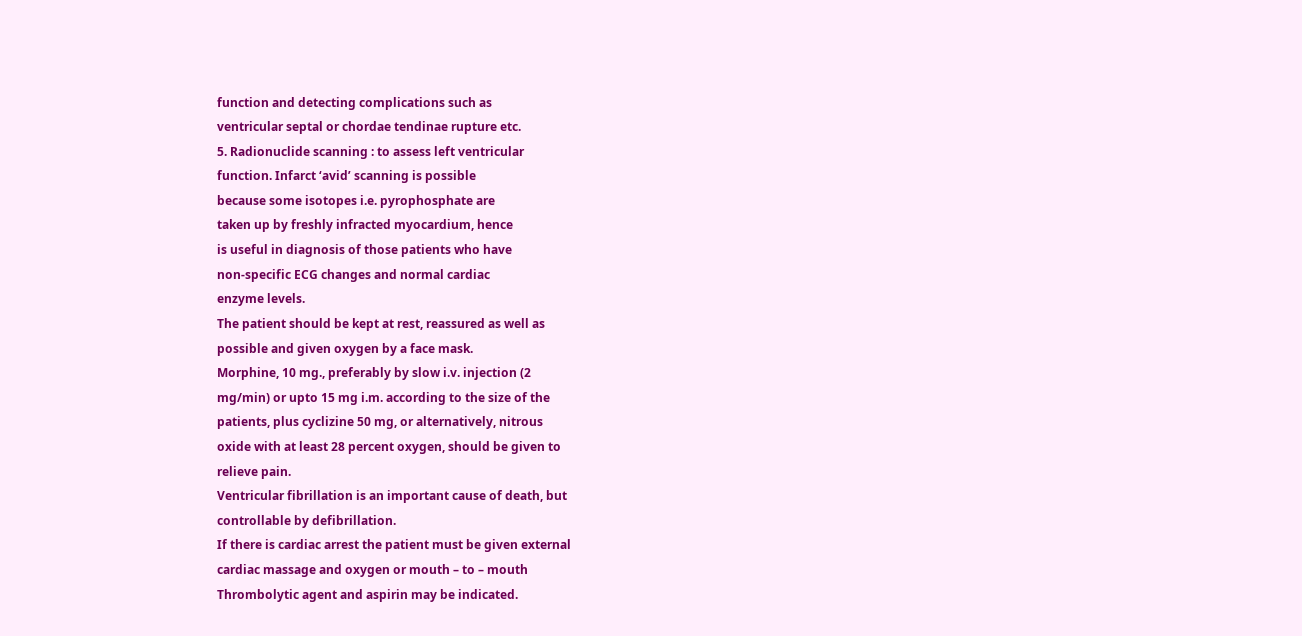function and detecting complications such as
ventricular septal or chordae tendinae rupture etc.
5. Radionuclide scanning : to assess left ventricular
function. Infarct ‘avid’ scanning is possible
because some isotopes i.e. pyrophosphate are
taken up by freshly infracted myocardium, hence
is useful in diagnosis of those patients who have
non-specific ECG changes and normal cardiac
enzyme levels.
The patient should be kept at rest, reassured as well as
possible and given oxygen by a face mask.
Morphine, 10 mg., preferably by slow i.v. injection (2
mg/min) or upto 15 mg i.m. according to the size of the
patients, plus cyclizine 50 mg, or alternatively, nitrous
oxide with at least 28 percent oxygen, should be given to
relieve pain.
Ventricular fibrillation is an important cause of death, but
controllable by defibrillation.
If there is cardiac arrest the patient must be given external
cardiac massage and oxygen or mouth – to – mouth
Thrombolytic agent and aspirin may be indicated.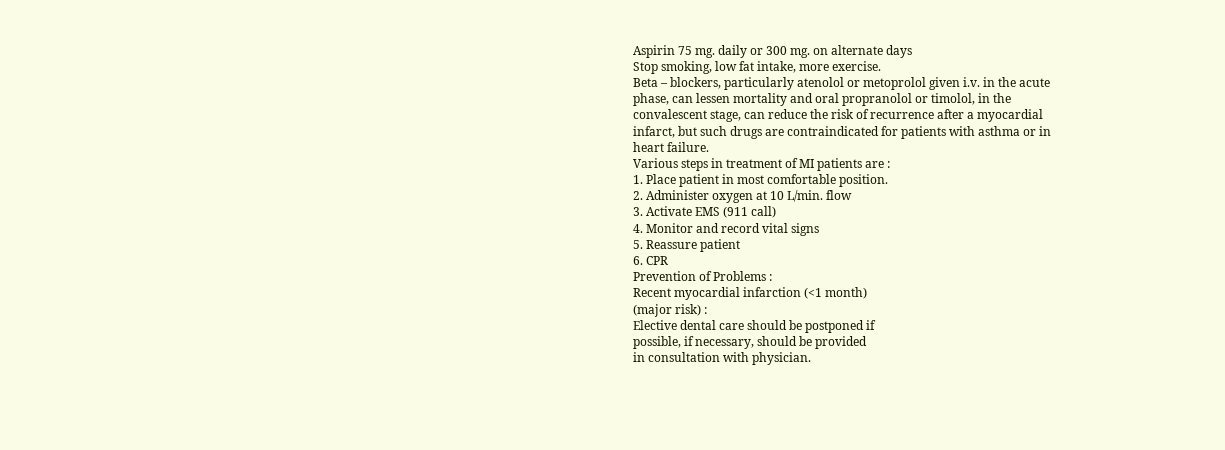Aspirin 75 mg. daily or 300 mg. on alternate days
Stop smoking, low fat intake, more exercise.
Beta – blockers, particularly atenolol or metoprolol given i.v. in the acute
phase, can lessen mortality and oral propranolol or timolol, in the
convalescent stage, can reduce the risk of recurrence after a myocardial
infarct, but such drugs are contraindicated for patients with asthma or in
heart failure.
Various steps in treatment of MI patients are :
1. Place patient in most comfortable position.
2. Administer oxygen at 10 L/min. flow
3. Activate EMS (911 call)
4. Monitor and record vital signs
5. Reassure patient
6. CPR
Prevention of Problems :
Recent myocardial infarction (<1 month)
(major risk) :
Elective dental care should be postponed if
possible, if necessary, should be provided
in consultation with physician.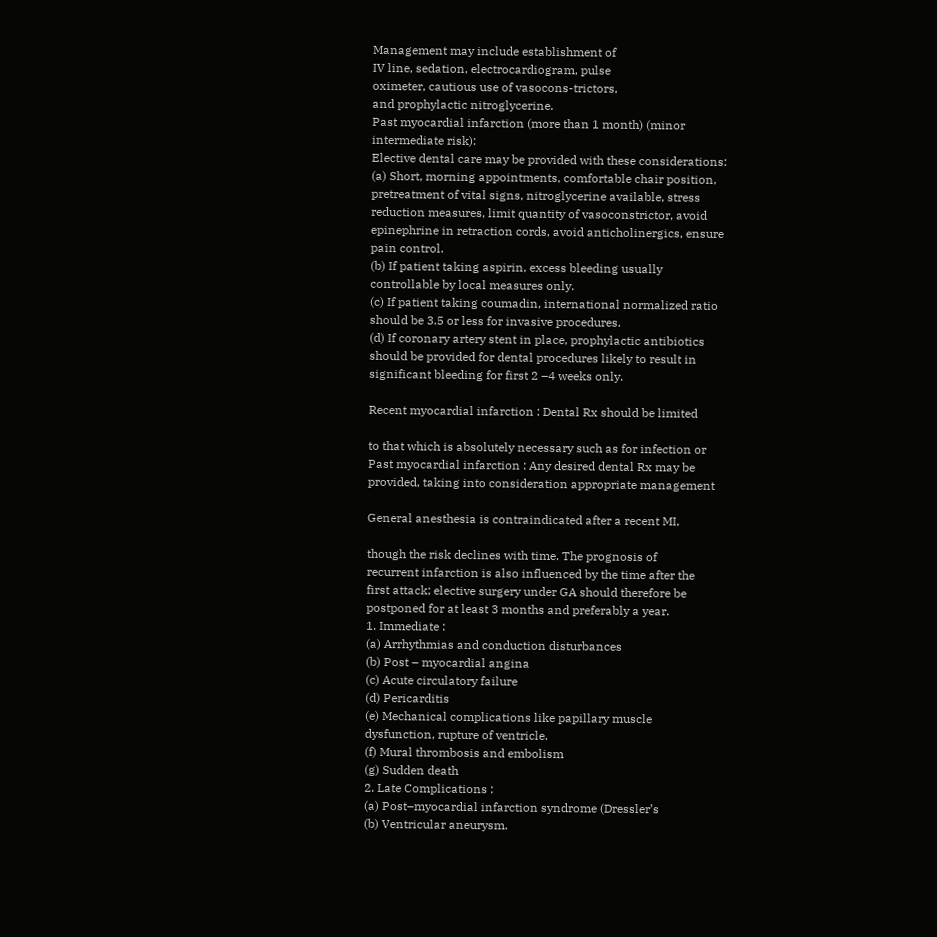Management may include establishment of
IV line, sedation, electrocardiogram, pulse
oximeter, cautious use of vasocons-trictors,
and prophylactic nitroglycerine.
Past myocardial infarction (more than 1 month) (minor
intermediate risk):
Elective dental care may be provided with these considerations:
(a) Short, morning appointments, comfortable chair position,
pretreatment of vital signs, nitroglycerine available, stress
reduction measures, limit quantity of vasoconstrictor, avoid
epinephrine in retraction cords, avoid anticholinergics, ensure
pain control.
(b) If patient taking aspirin, excess bleeding usually
controllable by local measures only.
(c) If patient taking coumadin, international normalized ratio
should be 3.5 or less for invasive procedures.
(d) If coronary artery stent in place, prophylactic antibiotics
should be provided for dental procedures likely to result in
significant bleeding for first 2 –4 weeks only.

Recent myocardial infarction : Dental Rx should be limited

to that which is absolutely necessary such as for infection or
Past myocardial infarction : Any desired dental Rx may be
provided, taking into consideration appropriate management

General anesthesia is contraindicated after a recent MI,

though the risk declines with time. The prognosis of
recurrent infarction is also influenced by the time after the
first attack; elective surgery under GA should therefore be
postponed for at least 3 months and preferably a year.
1. Immediate :
(a) Arrhythmias and conduction disturbances
(b) Post – myocardial angina
(c) Acute circulatory failure
(d) Pericarditis
(e) Mechanical complications like papillary muscle
dysfunction, rupture of ventricle.
(f) Mural thrombosis and embolism
(g) Sudden death
2. Late Complications :
(a) Post–myocardial infarction syndrome (Dressler’s
(b) Ventricular aneurysm.